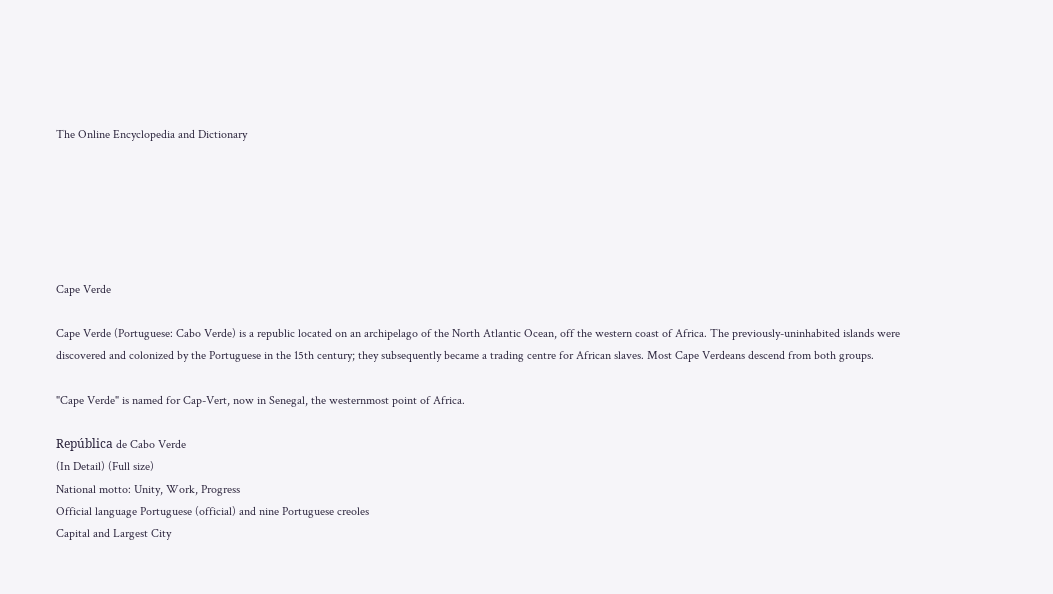The Online Encyclopedia and Dictionary






Cape Verde

Cape Verde (Portuguese: Cabo Verde) is a republic located on an archipelago of the North Atlantic Ocean, off the western coast of Africa. The previously-uninhabited islands were discovered and colonized by the Portuguese in the 15th century; they subsequently became a trading centre for African slaves. Most Cape Verdeans descend from both groups.

"Cape Verde" is named for Cap-Vert, now in Senegal, the westernmost point of Africa.

República de Cabo Verde
(In Detail) (Full size)
National motto: Unity, Work, Progress
Official language Portuguese (official) and nine Portuguese creoles
Capital and Largest City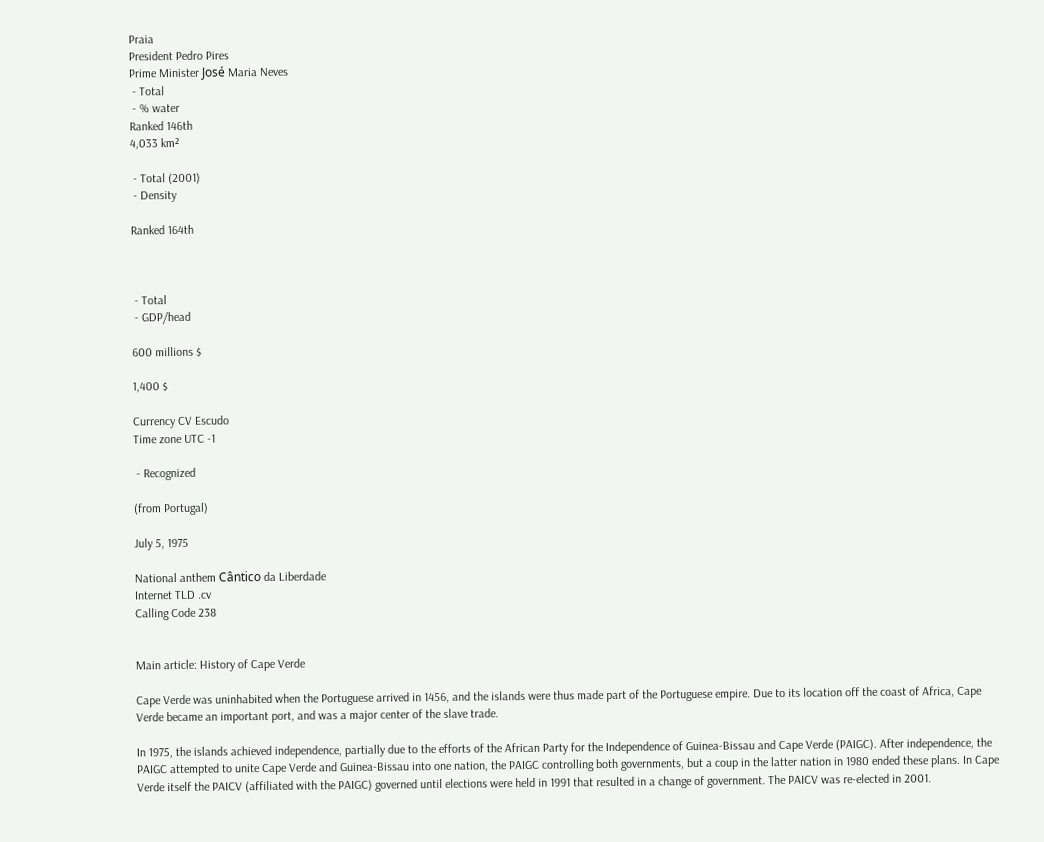Praia
President Pedro Pires
Prime Minister José Maria Neves
 - Total
 - % water
Ranked 146th
4,033 km²

 - Total (2001)
 - Density

Ranked 164th



 - Total
 - GDP/head

600 millions $

1,400 $

Currency CV Escudo
Time zone UTC -1

 - Recognized

(from Portugal)

July 5, 1975

National anthem Cântico da Liberdade
Internet TLD .cv
Calling Code 238


Main article: History of Cape Verde

Cape Verde was uninhabited when the Portuguese arrived in 1456, and the islands were thus made part of the Portuguese empire. Due to its location off the coast of Africa, Cape Verde became an important port, and was a major center of the slave trade.

In 1975, the islands achieved independence, partially due to the efforts of the African Party for the Independence of Guinea-Bissau and Cape Verde (PAIGC). After independence, the PAIGC attempted to unite Cape Verde and Guinea-Bissau into one nation, the PAIGC controlling both governments, but a coup in the latter nation in 1980 ended these plans. In Cape Verde itself the PAICV (affiliated with the PAIGC) governed until elections were held in 1991 that resulted in a change of government. The PAICV was re-elected in 2001.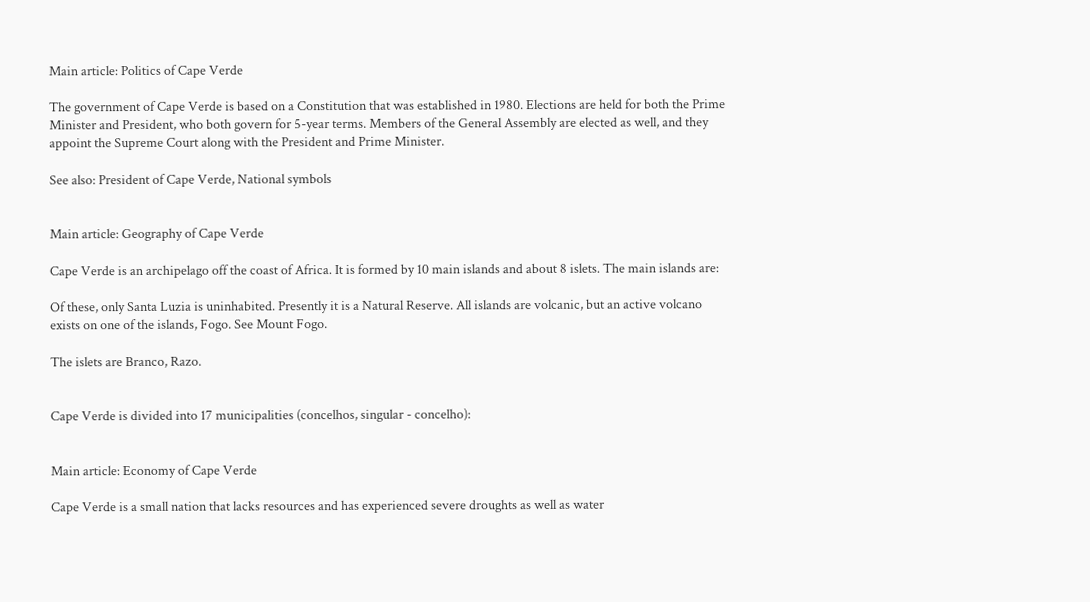Main article: Politics of Cape Verde

The government of Cape Verde is based on a Constitution that was established in 1980. Elections are held for both the Prime Minister and President, who both govern for 5-year terms. Members of the General Assembly are elected as well, and they appoint the Supreme Court along with the President and Prime Minister.

See also: President of Cape Verde, National symbols


Main article: Geography of Cape Verde

Cape Verde is an archipelago off the coast of Africa. It is formed by 10 main islands and about 8 islets. The main islands are:

Of these, only Santa Luzia is uninhabited. Presently it is a Natural Reserve. All islands are volcanic, but an active volcano exists on one of the islands, Fogo. See Mount Fogo.

The islets are Branco, Razo.


Cape Verde is divided into 17 municipalities (concelhos, singular - concelho):


Main article: Economy of Cape Verde

Cape Verde is a small nation that lacks resources and has experienced severe droughts as well as water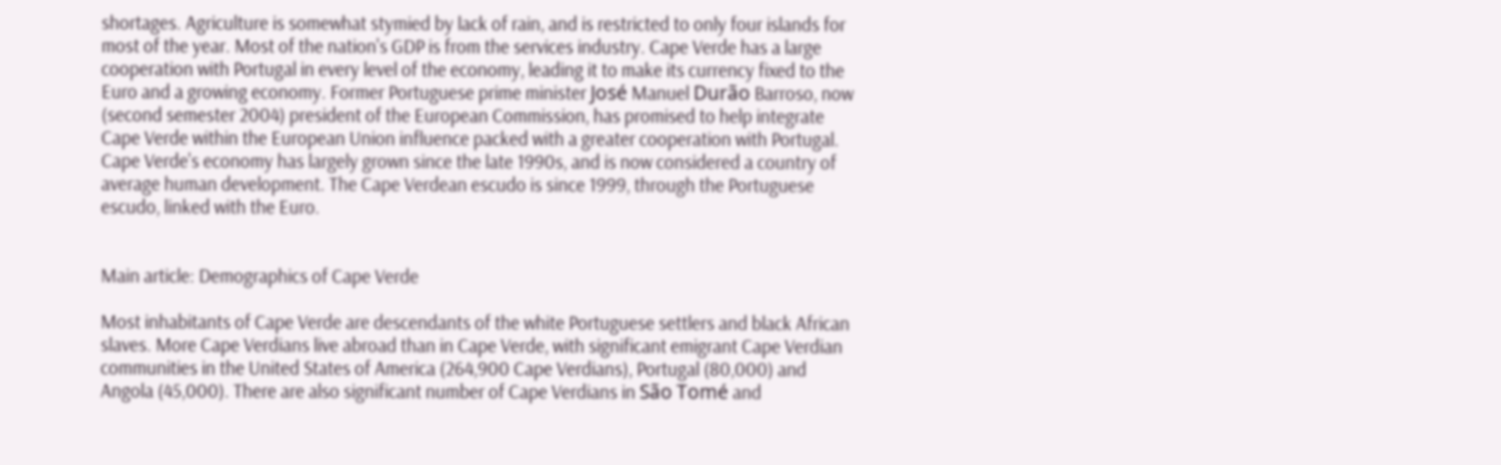shortages. Agriculture is somewhat stymied by lack of rain, and is restricted to only four islands for most of the year. Most of the nation's GDP is from the services industry. Cape Verde has a large cooperation with Portugal in every level of the economy, leading it to make its currency fixed to the Euro and a growing economy. Former Portuguese prime minister José Manuel Durão Barroso, now (second semester 2004) president of the European Commission, has promised to help integrate Cape Verde within the European Union influence packed with a greater cooperation with Portugal. Cape Verde's economy has largely grown since the late 1990s, and is now considered a country of average human development. The Cape Verdean escudo is since 1999, through the Portuguese escudo, linked with the Euro.


Main article: Demographics of Cape Verde

Most inhabitants of Cape Verde are descendants of the white Portuguese settlers and black African slaves. More Cape Verdians live abroad than in Cape Verde, with significant emigrant Cape Verdian communities in the United States of America (264,900 Cape Verdians), Portugal (80,000) and Angola (45,000). There are also significant number of Cape Verdians in São Tomé and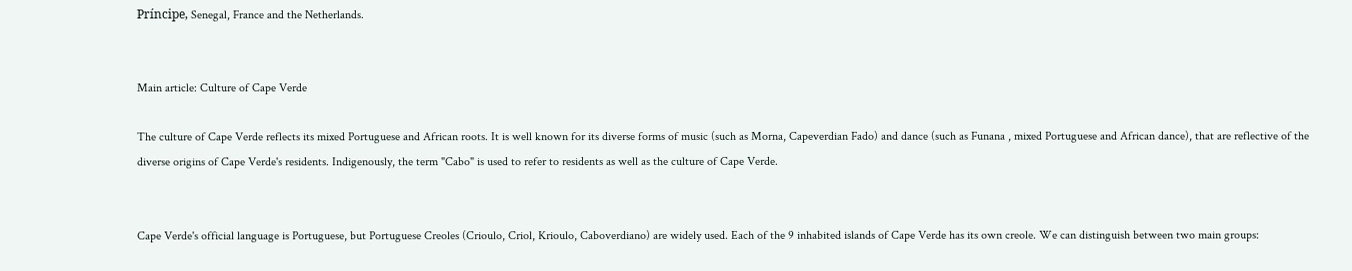Príncipe, Senegal, France and the Netherlands.


Main article: Culture of Cape Verde

The culture of Cape Verde reflects its mixed Portuguese and African roots. It is well known for its diverse forms of music (such as Morna, Capeverdian Fado) and dance (such as Funana , mixed Portuguese and African dance), that are reflective of the diverse origins of Cape Verde's residents. Indigenously, the term "Cabo" is used to refer to residents as well as the culture of Cape Verde.


Cape Verde's official language is Portuguese, but Portuguese Creoles (Crioulo, Criol, Krioulo, Caboverdiano) are widely used. Each of the 9 inhabited islands of Cape Verde has its own creole. We can distinguish between two main groups: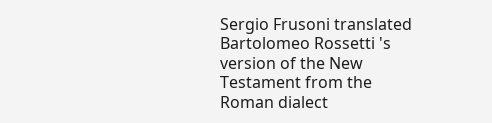Sergio Frusoni translated Bartolomeo Rossetti 's version of the New Testament from the Roman dialect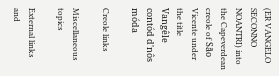(ER VANGELO SECONNO NOANTRI) into the Capeverdean creole of São Vicente under the title Vangêle contód d'nôs móda

Creole links

Miscellaneous topics

External links and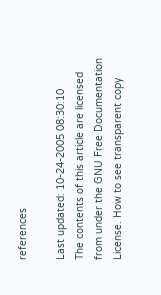references

Last updated: 10-24-2005 08:30:10
The contents of this article are licensed from under the GNU Free Documentation License. How to see transparent copy